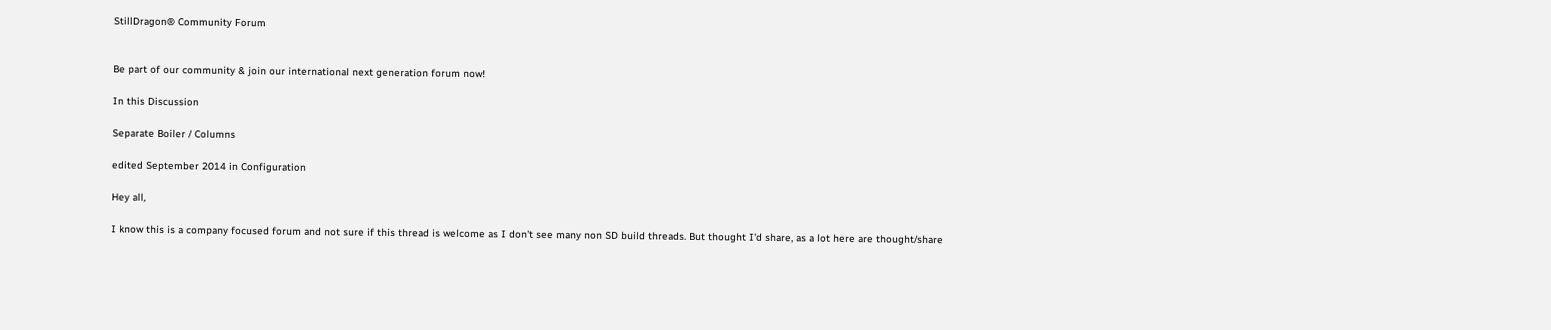StillDragon® Community Forum


Be part of our community & join our international next generation forum now!

In this Discussion

Separate Boiler / Columns

edited September 2014 in Configuration

Hey all,

I know this is a company focused forum and not sure if this thread is welcome as I don't see many non SD build threads. But thought I'd share, as a lot here are thought/share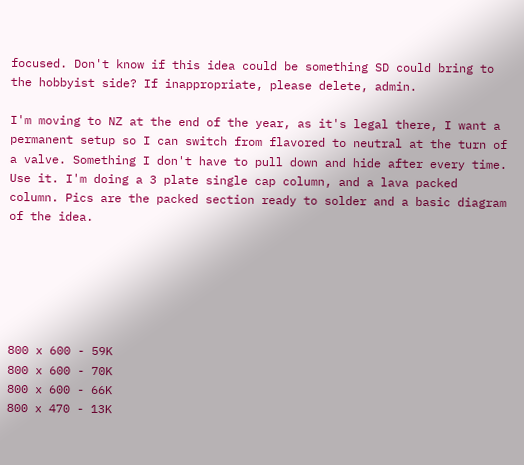focused. Don't know if this idea could be something SD could bring to the hobbyist side? If inappropriate, please delete, admin.

I'm moving to NZ at the end of the year, as it's legal there, I want a permanent setup so I can switch from flavored to neutral at the turn of a valve. Something I don't have to pull down and hide after every time. Use it. I'm doing a 3 plate single cap column, and a lava packed column. Pics are the packed section ready to solder and a basic diagram of the idea.






800 x 600 - 59K
800 x 600 - 70K
800 x 600 - 66K
800 x 470 - 13K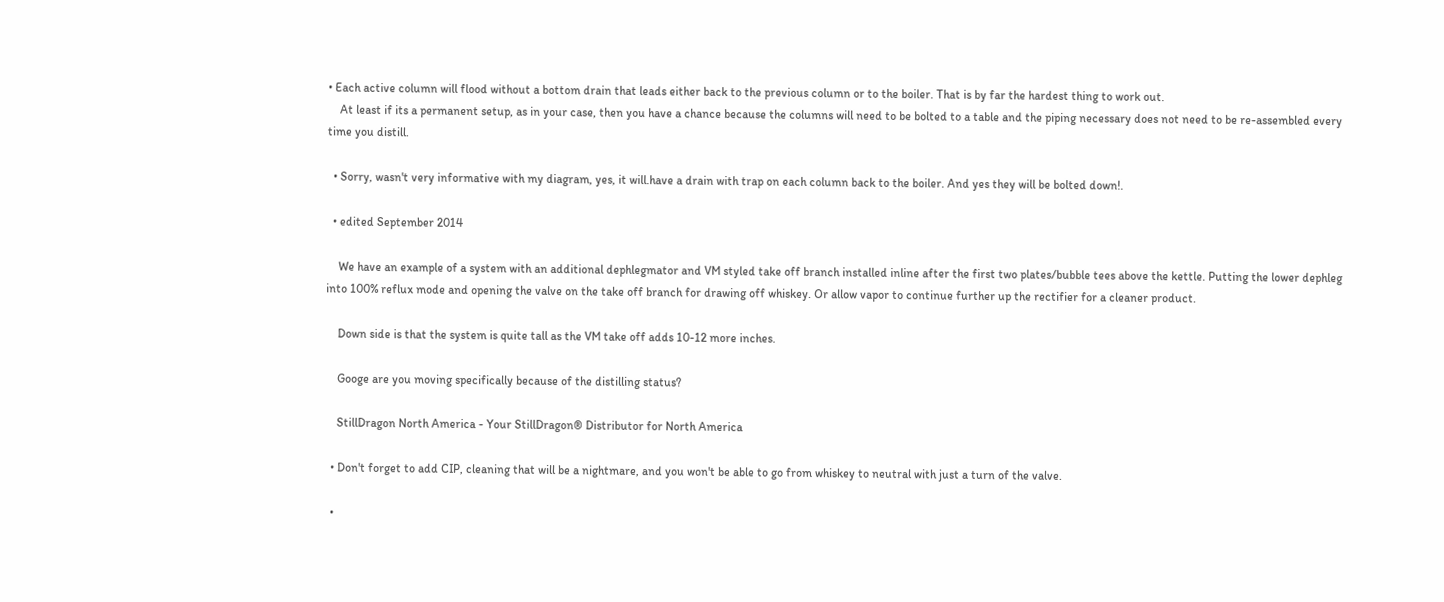• Each active column will flood without a bottom drain that leads either back to the previous column or to the boiler. That is by far the hardest thing to work out.
    At least if its a permanent setup, as in your case, then you have a chance because the columns will need to be bolted to a table and the piping necessary does not need to be re-assembled every time you distill.

  • Sorry, wasn't very informative with my diagram, yes, it will.have a drain with trap on each column back to the boiler. And yes they will be bolted down!.

  • edited September 2014

    We have an example of a system with an additional dephlegmator and VM styled take off branch installed inline after the first two plates/bubble tees above the kettle. Putting the lower dephleg into 100% reflux mode and opening the valve on the take off branch for drawing off whiskey. Or allow vapor to continue further up the rectifier for a cleaner product.

    Down side is that the system is quite tall as the VM take off adds 10-12 more inches.

    Googe are you moving specifically because of the distilling status?

    StillDragon North America - Your StillDragon® Distributor for North America

  • Don't forget to add CIP, cleaning that will be a nightmare, and you won't be able to go from whiskey to neutral with just a turn of the valve.

  •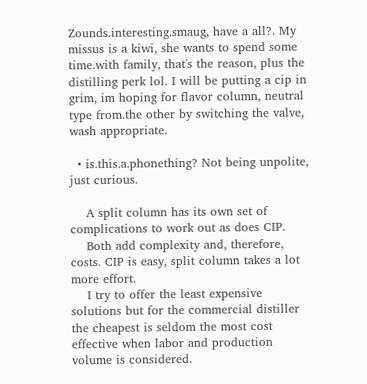Zounds.interesting.smaug, have a all?. My missus is a kiwi, she wants to spend some time.with family, that's the reason, plus the distilling perk lol. I will be putting a cip in grim, im hoping for flavor column, neutral type from.the other by switching the valve, wash appropriate.

  • is.this.a.phonething? Not being unpolite, just curious.

    A split column has its own set of complications to work out as does CIP.
    Both add complexity and, therefore, costs. CIP is easy, split column takes a lot more effort.
    I try to offer the least expensive solutions but for the commercial distiller the cheapest is seldom the most cost effective when labor and production volume is considered.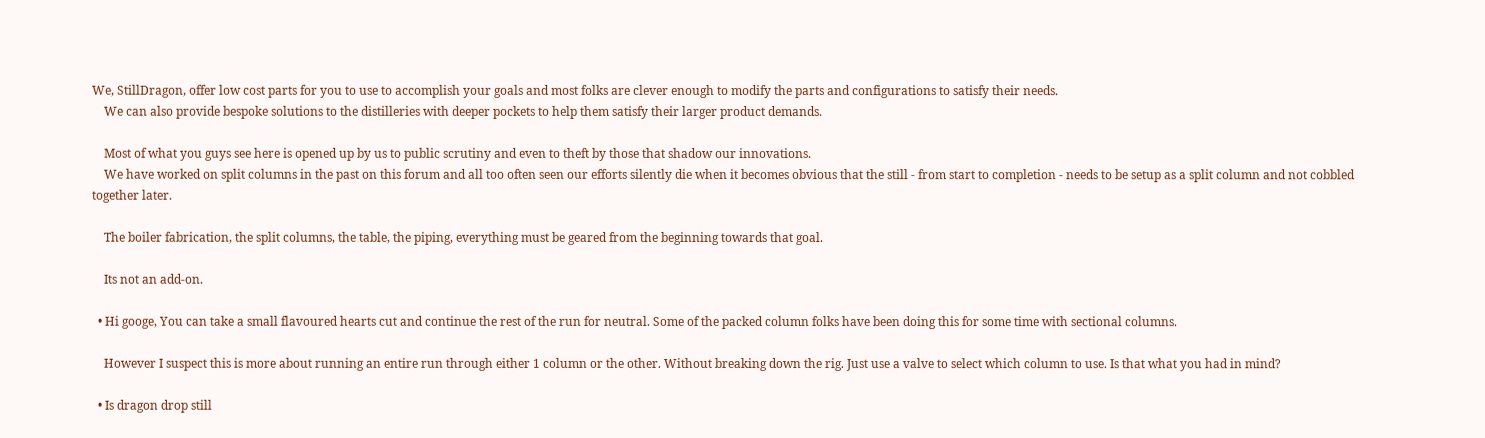We, StillDragon, offer low cost parts for you to use to accomplish your goals and most folks are clever enough to modify the parts and configurations to satisfy their needs.
    We can also provide bespoke solutions to the distilleries with deeper pockets to help them satisfy their larger product demands.

    Most of what you guys see here is opened up by us to public scrutiny and even to theft by those that shadow our innovations.
    We have worked on split columns in the past on this forum and all too often seen our efforts silently die when it becomes obvious that the still - from start to completion - needs to be setup as a split column and not cobbled together later.

    The boiler fabrication, the split columns, the table, the piping, everything must be geared from the beginning towards that goal.

    Its not an add-on.

  • Hi googe, You can take a small flavoured hearts cut and continue the rest of the run for neutral. Some of the packed column folks have been doing this for some time with sectional columns.

    However I suspect this is more about running an entire run through either 1 column or the other. Without breaking down the rig. Just use a valve to select which column to use. Is that what you had in mind?

  • Is dragon drop still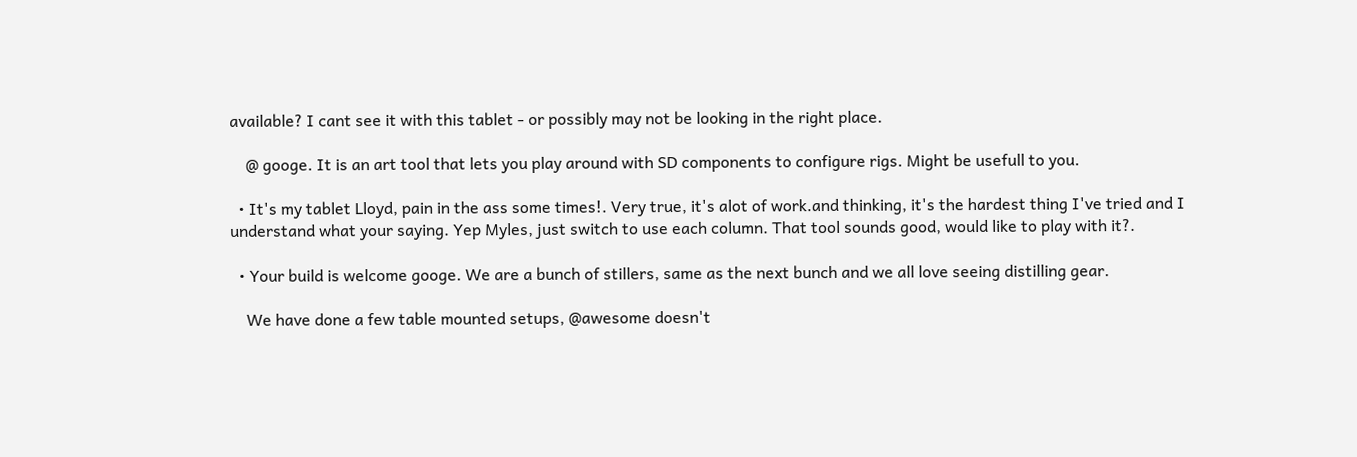available? I cant see it with this tablet - or possibly may not be looking in the right place.

    @ googe. It is an art tool that lets you play around with SD components to configure rigs. Might be usefull to you.

  • It's my tablet Lloyd, pain in the ass some times!. Very true, it's alot of work.and thinking, it's the hardest thing I've tried and I understand what your saying. Yep Myles, just switch to use each column. That tool sounds good, would like to play with it?.

  • Your build is welcome googe. We are a bunch of stillers, same as the next bunch and we all love seeing distilling gear.

    We have done a few table mounted setups, @awesome doesn't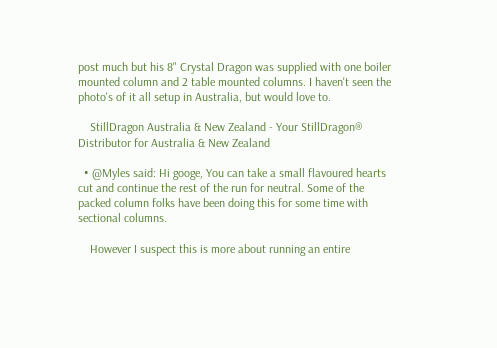post much but his 8" Crystal Dragon was supplied with one boiler mounted column and 2 table mounted columns. I haven't seen the photo's of it all setup in Australia, but would love to.

    StillDragon Australia & New Zealand - Your StillDragon® Distributor for Australia & New Zealand

  • @Myles said: Hi googe, You can take a small flavoured hearts cut and continue the rest of the run for neutral. Some of the packed column folks have been doing this for some time with sectional columns.

    However I suspect this is more about running an entire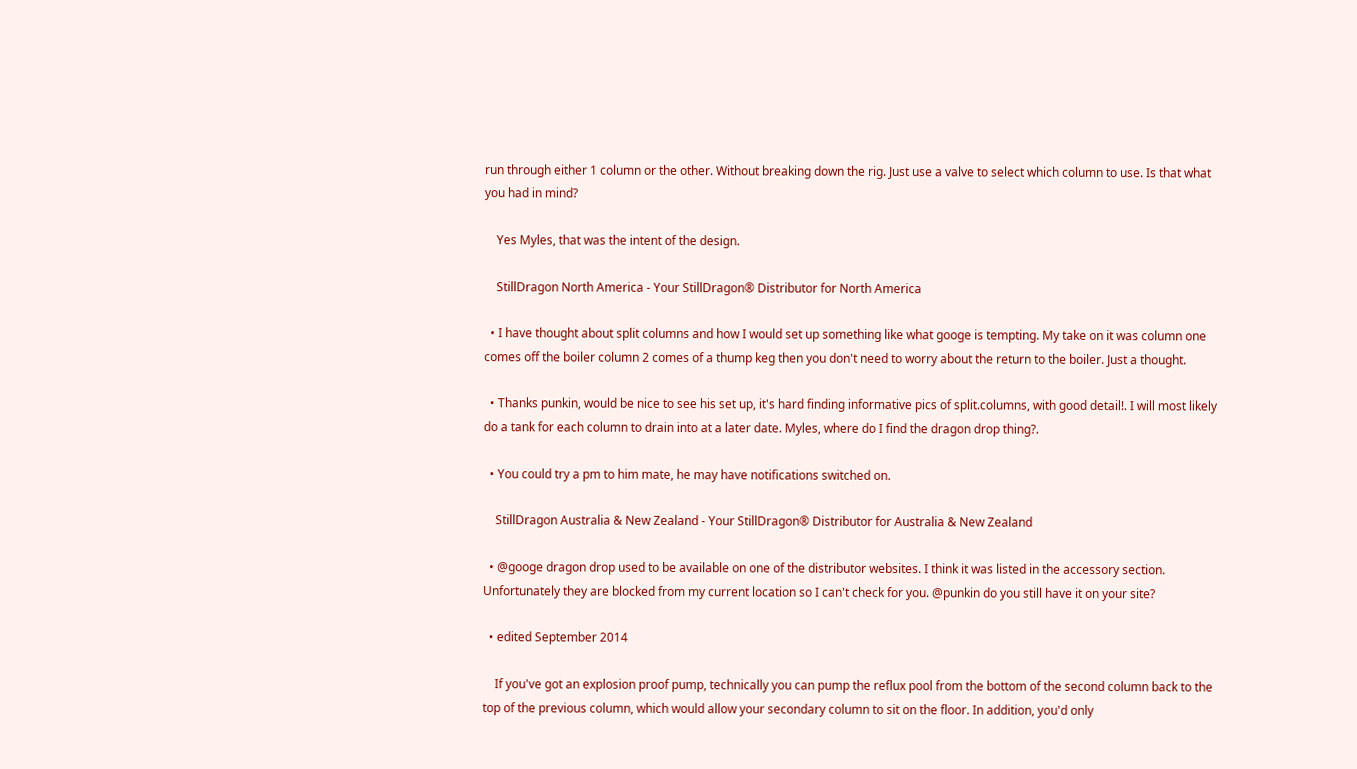run through either 1 column or the other. Without breaking down the rig. Just use a valve to select which column to use. Is that what you had in mind?

    Yes Myles, that was the intent of the design.

    StillDragon North America - Your StillDragon® Distributor for North America

  • I have thought about split columns and how I would set up something like what googe is tempting. My take on it was column one comes off the boiler column 2 comes of a thump keg then you don't need to worry about the return to the boiler. Just a thought.

  • Thanks punkin, would be nice to see his set up, it's hard finding informative pics of split.columns, with good detail!. I will most likely do a tank for each column to drain into at a later date. Myles, where do I find the dragon drop thing?.

  • You could try a pm to him mate, he may have notifications switched on.

    StillDragon Australia & New Zealand - Your StillDragon® Distributor for Australia & New Zealand

  • @googe dragon drop used to be available on one of the distributor websites. I think it was listed in the accessory section. Unfortunately they are blocked from my current location so I can't check for you. @punkin do you still have it on your site?

  • edited September 2014

    If you've got an explosion proof pump, technically you can pump the reflux pool from the bottom of the second column back to the top of the previous column, which would allow your secondary column to sit on the floor. In addition, you'd only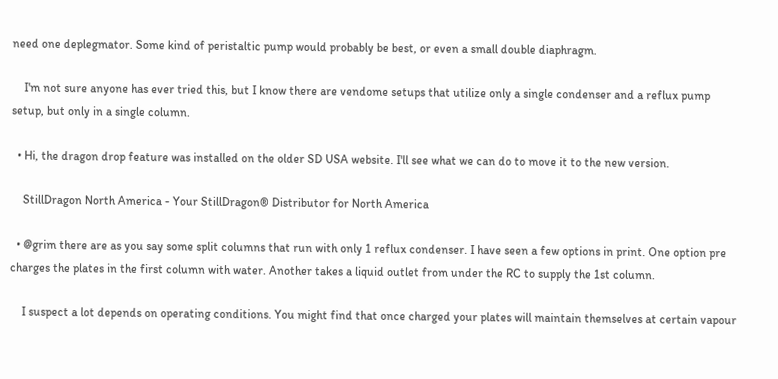need one deplegmator. Some kind of peristaltic pump would probably be best, or even a small double diaphragm.

    I'm not sure anyone has ever tried this, but I know there are vendome setups that utilize only a single condenser and a reflux pump setup, but only in a single column.

  • Hi, the dragon drop feature was installed on the older SD USA website. I'll see what we can do to move it to the new version.

    StillDragon North America - Your StillDragon® Distributor for North America

  • @grim there are as you say some split columns that run with only 1 reflux condenser. I have seen a few options in print. One option pre charges the plates in the first column with water. Another takes a liquid outlet from under the RC to supply the 1st column.

    I suspect a lot depends on operating conditions. You might find that once charged your plates will maintain themselves at certain vapour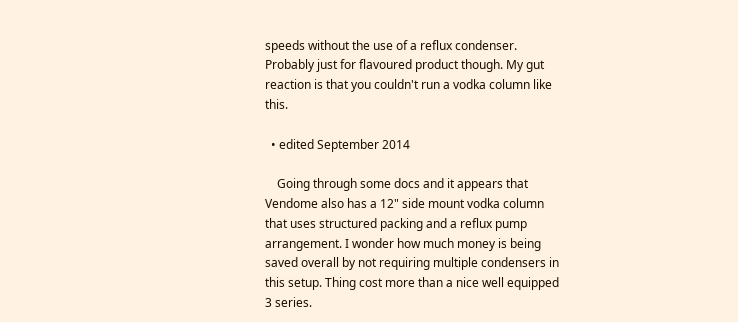speeds without the use of a reflux condenser. Probably just for flavoured product though. My gut reaction is that you couldn't run a vodka column like this.

  • edited September 2014

    Going through some docs and it appears that Vendome also has a 12" side mount vodka column that uses structured packing and a reflux pump arrangement. I wonder how much money is being saved overall by not requiring multiple condensers in this setup. Thing cost more than a nice well equipped 3 series.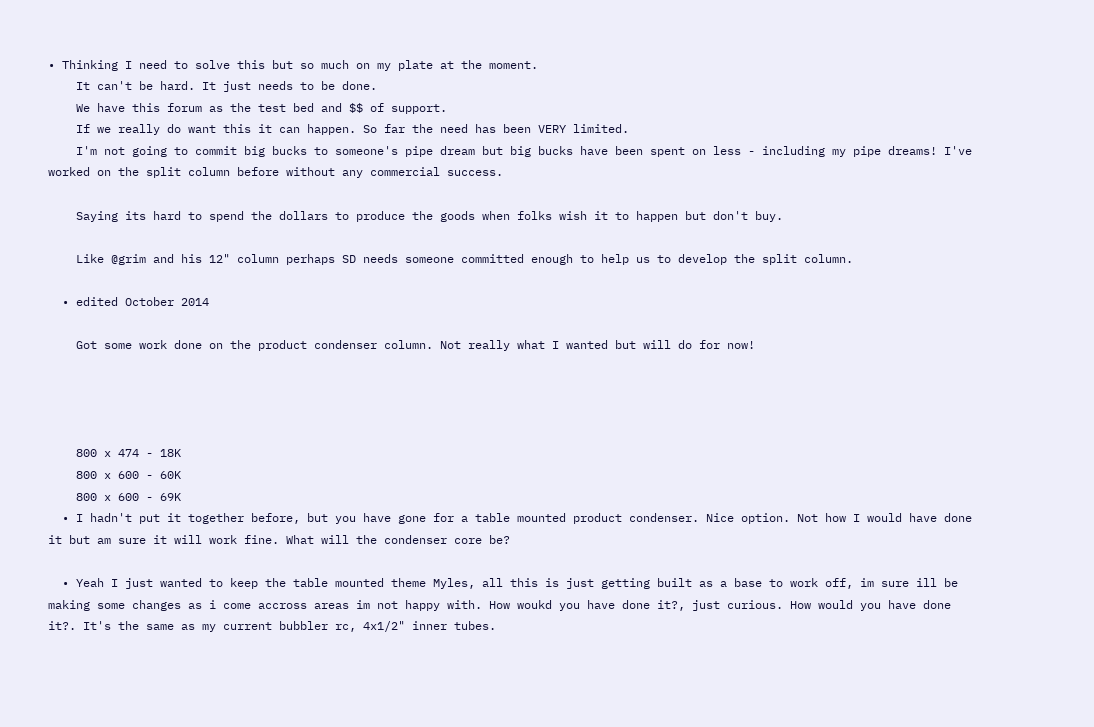• Thinking I need to solve this but so much on my plate at the moment.
    It can't be hard. It just needs to be done.
    We have this forum as the test bed and $$ of support.
    If we really do want this it can happen. So far the need has been VERY limited.
    I'm not going to commit big bucks to someone's pipe dream but big bucks have been spent on less - including my pipe dreams! I've worked on the split column before without any commercial success.

    Saying its hard to spend the dollars to produce the goods when folks wish it to happen but don't buy.

    Like @grim and his 12" column perhaps SD needs someone committed enough to help us to develop the split column.

  • edited October 2014

    Got some work done on the product condenser column. Not really what I wanted but will do for now!




    800 x 474 - 18K
    800 x 600 - 60K
    800 x 600 - 69K
  • I hadn't put it together before, but you have gone for a table mounted product condenser. Nice option. Not how I would have done it but am sure it will work fine. What will the condenser core be?

  • Yeah I just wanted to keep the table mounted theme Myles, all this is just getting built as a base to work off, im sure ill be making some changes as i come accross areas im not happy with. How woukd you have done it?, just curious. How would you have done it?. It's the same as my current bubbler rc, 4x1/2" inner tubes.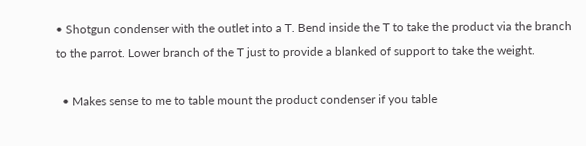• Shotgun condenser with the outlet into a T. Bend inside the T to take the product via the branch to the parrot. Lower branch of the T just to provide a blanked of support to take the weight.

  • Makes sense to me to table mount the product condenser if you table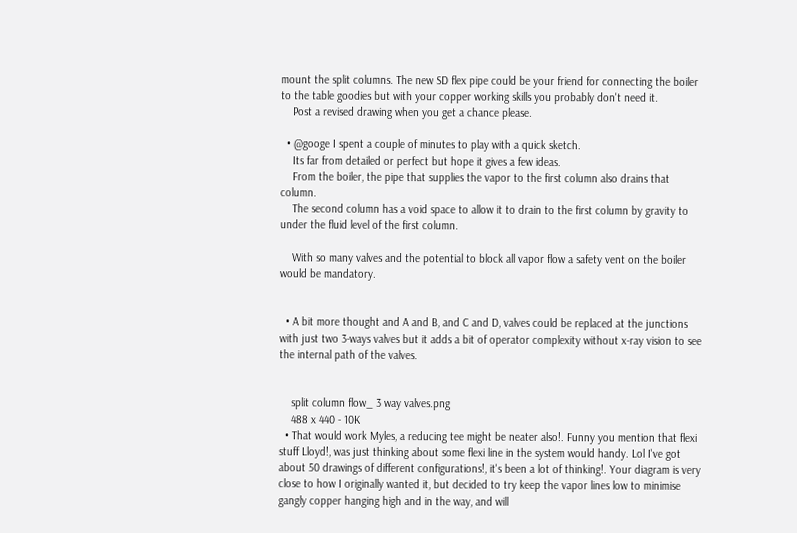mount the split columns. The new SD flex pipe could be your friend for connecting the boiler to the table goodies but with your copper working skills you probably don't need it.
    Post a revised drawing when you get a chance please.

  • @googe I spent a couple of minutes to play with a quick sketch.
    Its far from detailed or perfect but hope it gives a few ideas.
    From the boiler, the pipe that supplies the vapor to the first column also drains that column.
    The second column has a void space to allow it to drain to the first column by gravity to under the fluid level of the first column.

    With so many valves and the potential to block all vapor flow a safety vent on the boiler would be mandatory.


  • A bit more thought and A and B, and C and D, valves could be replaced at the junctions with just two 3-ways valves but it adds a bit of operator complexity without x-ray vision to see the internal path of the valves.


    split column flow_ 3 way valves.png
    488 x 440 - 10K
  • That would work Myles, a reducing tee might be neater also!. Funny you mention that flexi stuff Lloyd!, was just thinking about some flexi line in the system would handy. Lol I've got about 50 drawings of different configurations!, it's been a lot of thinking!. Your diagram is very close to how I originally wanted it, but decided to try keep the vapor lines low to minimise gangly copper hanging high and in the way, and will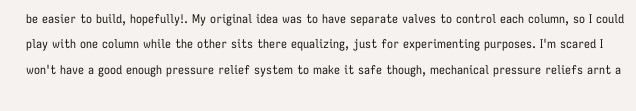be easier to build, hopefully!. My original idea was to have separate valves to control each column, so I could play with one column while the other sits there equalizing, just for experimenting purposes. I'm scared I won't have a good enough pressure relief system to make it safe though, mechanical pressure reliefs arnt a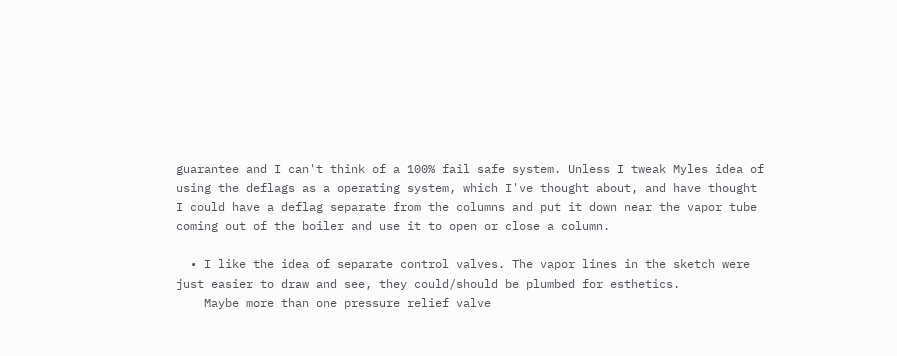guarantee and I can't think of a 100% fail safe system. Unless I tweak Myles idea of using the deflags as a operating system, which I've thought about, and have thought I could have a deflag separate from the columns and put it down near the vapor tube coming out of the boiler and use it to open or close a column.

  • I like the idea of separate control valves. The vapor lines in the sketch were just easier to draw and see, they could/should be plumbed for esthetics.
    Maybe more than one pressure relief valve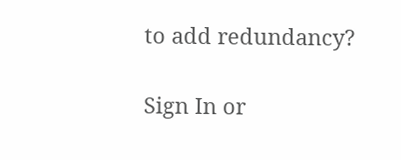to add redundancy?

Sign In or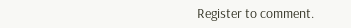Register to comment.